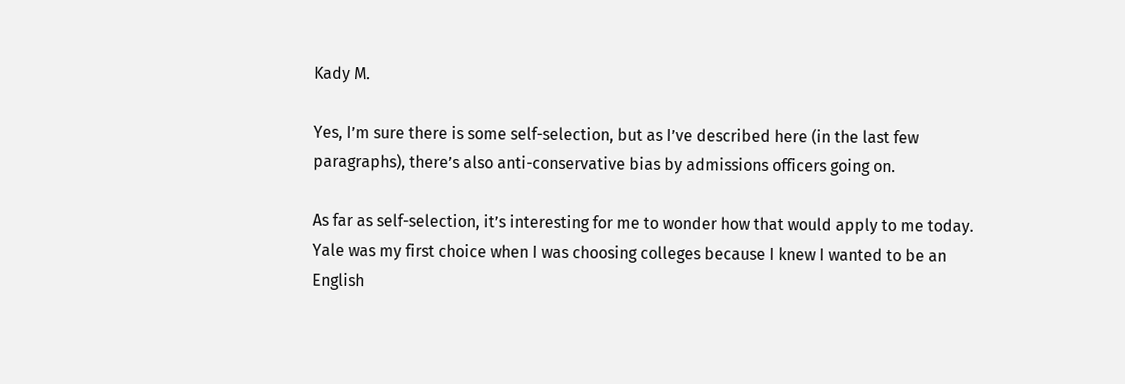Kady M.

Yes, I’m sure there is some self-selection, but as I’ve described here (in the last few paragraphs), there’s also anti-conservative bias by admissions officers going on.

As far as self-selection, it’s interesting for me to wonder how that would apply to me today. Yale was my first choice when I was choosing colleges because I knew I wanted to be an English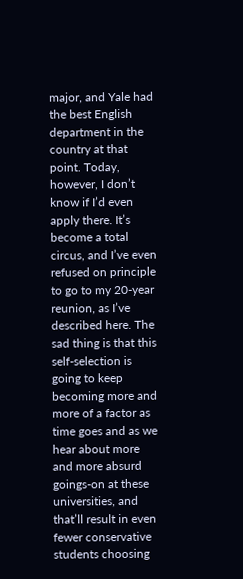major, and Yale had the best English department in the country at that point. Today, however, I don’t know if I’d even apply there. It’s become a total circus, and I’ve even refused on principle to go to my 20-year reunion, as I’ve described here. The sad thing is that this self-selection is going to keep becoming more and more of a factor as time goes and as we hear about more and more absurd goings-on at these universities, and that’ll result in even fewer conservative students choosing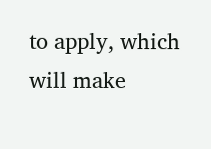to apply, which will make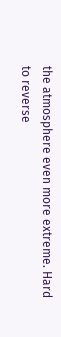the atmosphere even more extreme. Hard to reverse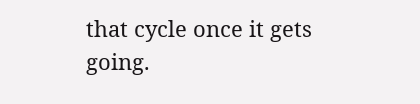that cycle once it gets going.